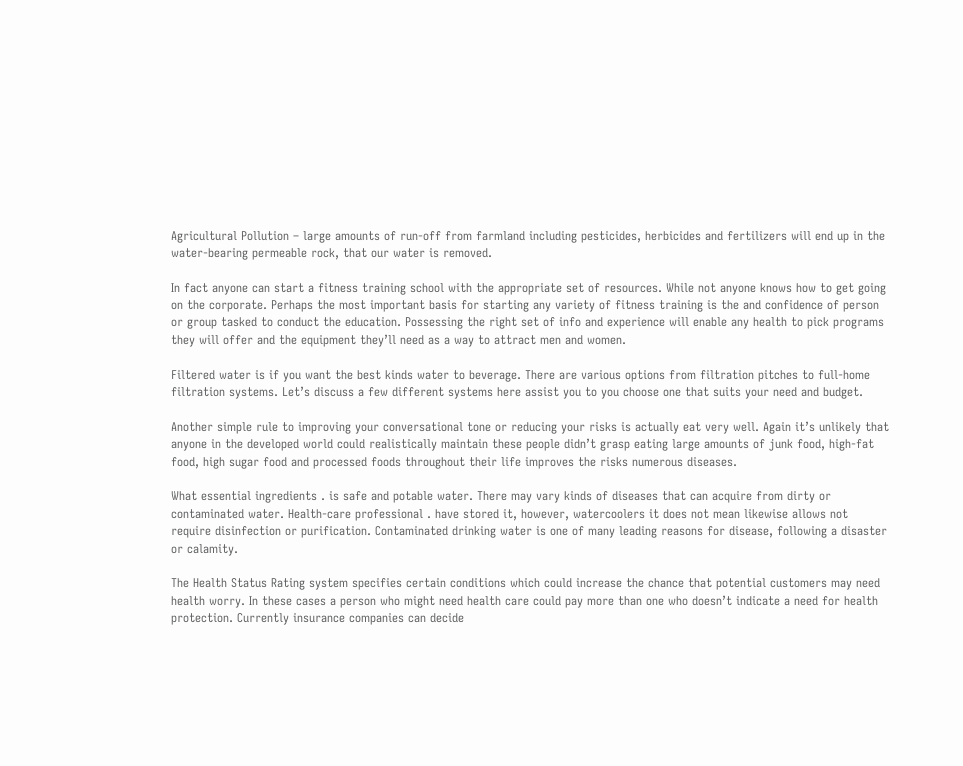Agricultural Pollution – large amounts of run-off from farmland including pesticides, herbicides and fertilizers will end up in the water-bearing permeable rock, that our water is removed.

In fact anyone can start a fitness training school with the appropriate set of resources. While not anyone knows how to get going on the corporate. Perhaps the most important basis for starting any variety of fitness training is the and confidence of person or group tasked to conduct the education. Possessing the right set of info and experience will enable any health to pick programs they will offer and the equipment they’ll need as a way to attract men and women.

Filtered water is if you want the best kinds water to beverage. There are various options from filtration pitches to full-home filtration systems. Let’s discuss a few different systems here assist you to you choose one that suits your need and budget.

Another simple rule to improving your conversational tone or reducing your risks is actually eat very well. Again it’s unlikely that anyone in the developed world could realistically maintain these people didn’t grasp eating large amounts of junk food, high-fat food, high sugar food and processed foods throughout their life improves the risks numerous diseases.

What essential ingredients . is safe and potable water. There may vary kinds of diseases that can acquire from dirty or contaminated water. Health-care professional . have stored it, however, watercoolers it does not mean likewise allows not require disinfection or purification. Contaminated drinking water is one of many leading reasons for disease, following a disaster or calamity.

The Health Status Rating system specifies certain conditions which could increase the chance that potential customers may need health worry. In these cases a person who might need health care could pay more than one who doesn’t indicate a need for health protection. Currently insurance companies can decide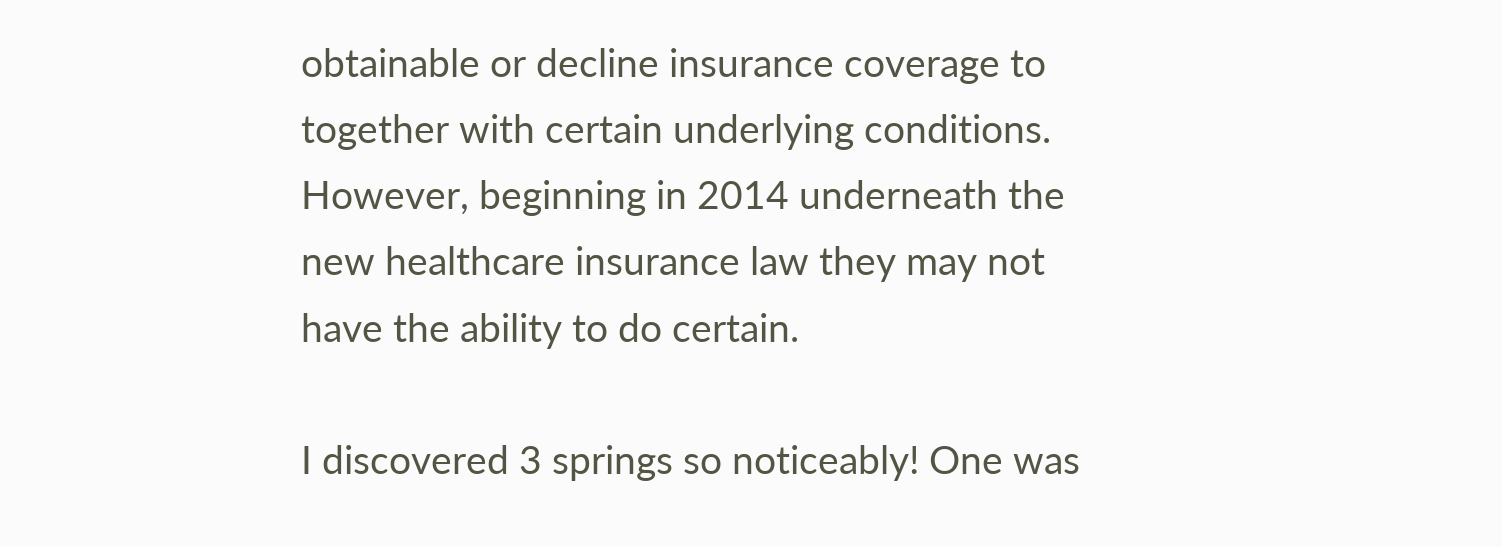obtainable or decline insurance coverage to together with certain underlying conditions. However, beginning in 2014 underneath the new healthcare insurance law they may not have the ability to do certain.

I discovered 3 springs so noticeably! One was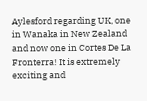Aylesford regarding UK, one in Wanaka in New Zealand and now one in Cortes De La Fronterra! It is extremely exciting and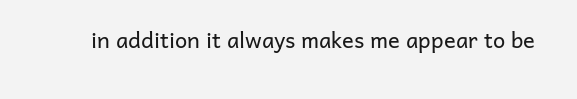in addition it always makes me appear to be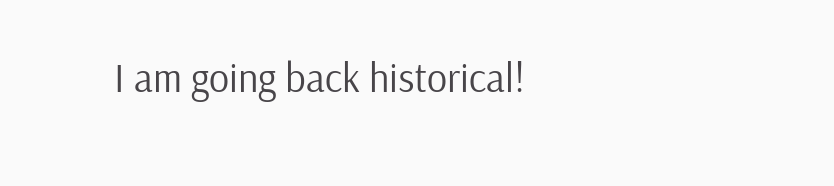I am going back historical!